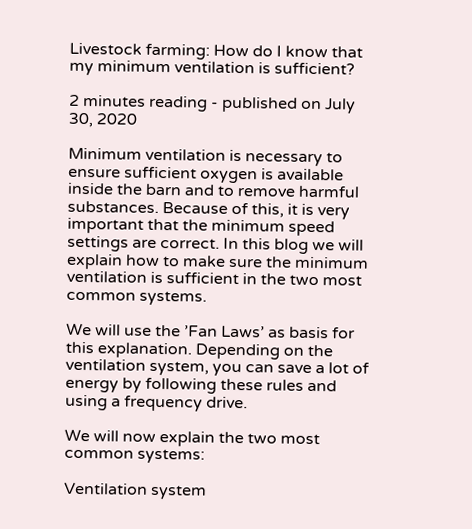Livestock farming: How do I know that my minimum ventilation is sufficient?

2 minutes reading - published on July 30, 2020

Minimum ventilation is necessary to ensure sufficient oxygen is available inside the barn and to remove harmful substances. Because of this, it is very important that the minimum speed settings are correct. In this blog we will explain how to make sure the minimum ventilation is sufficient in the two most common systems.

We will use the ’Fan Laws’ as basis for this explanation. Depending on the ventilation system, you can save a lot of energy by following these rules and using a frequency drive.

We will now explain the two most common systems:

Ventilation system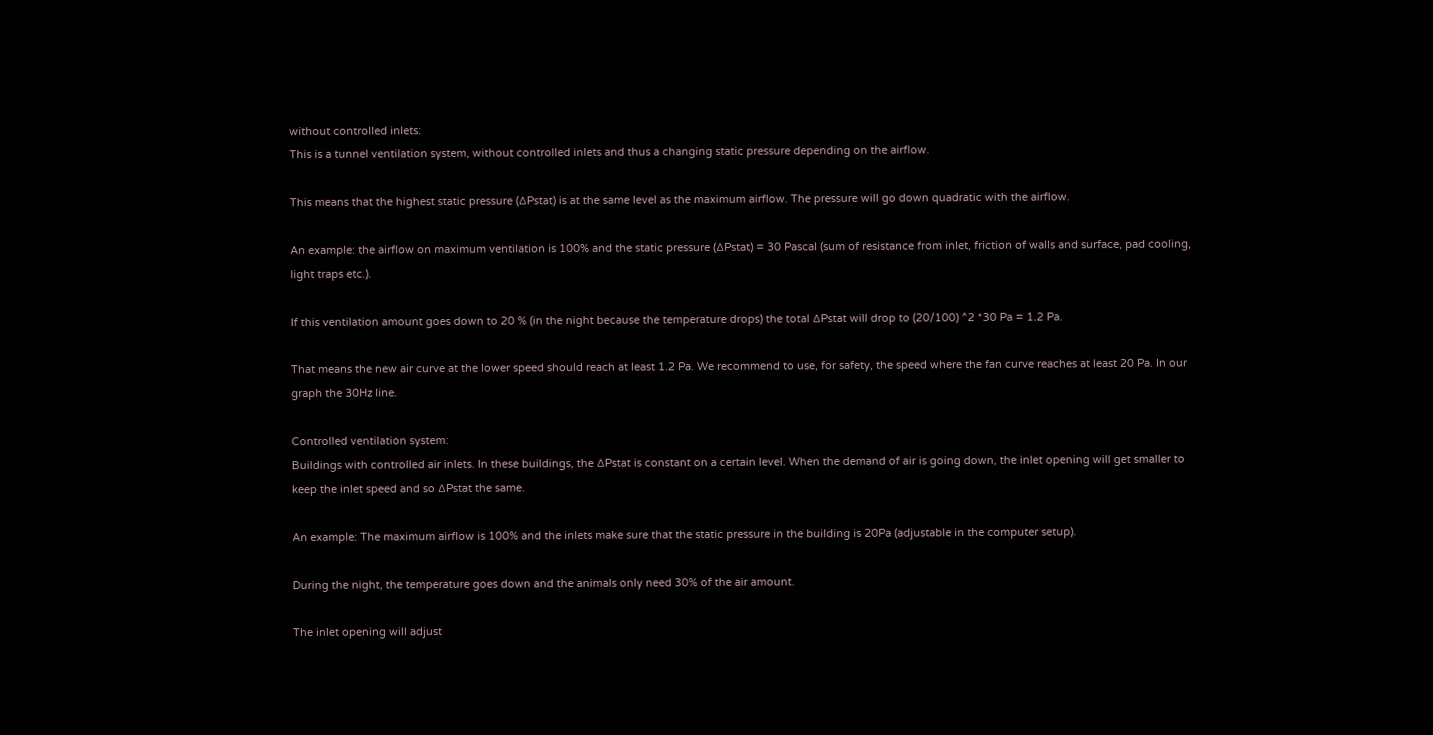without controlled inlets:
This is a tunnel ventilation system, without controlled inlets and thus a changing static pressure depending on the airflow.

This means that the highest static pressure (∆Pstat) is at the same level as the maximum airflow. The pressure will go down quadratic with the airflow.

An example: the airflow on maximum ventilation is 100% and the static pressure (∆Pstat) = 30 Pascal (sum of resistance from inlet, friction of walls and surface, pad cooling, light traps etc.).

If this ventilation amount goes down to 20 % (in the night because the temperature drops) the total ∆Pstat will drop to (20/100) ^2 *30 Pa = 1.2 Pa.

That means the new air curve at the lower speed should reach at least 1.2 Pa. We recommend to use, for safety, the speed where the fan curve reaches at least 20 Pa. In our graph the 30Hz line.

Controlled ventilation system:
Buildings with controlled air inlets. In these buildings, the ∆Pstat is constant on a certain level. When the demand of air is going down, the inlet opening will get smaller to keep the inlet speed and so ∆Pstat the same.

An example: The maximum airflow is 100% and the inlets make sure that the static pressure in the building is 20Pa (adjustable in the computer setup).

During the night, the temperature goes down and the animals only need 30% of the air amount.

The inlet opening will adjust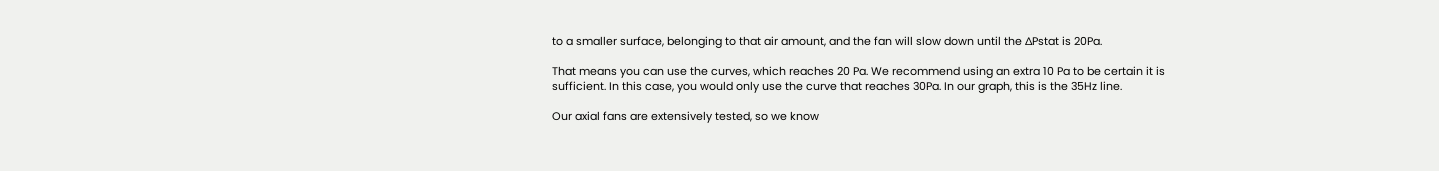to a smaller surface, belonging to that air amount, and the fan will slow down until the ∆Pstat is 20Pa.

That means you can use the curves, which reaches 20 Pa. We recommend using an extra 10 Pa to be certain it is sufficient. In this case, you would only use the curve that reaches 30Pa. In our graph, this is the 35Hz line.

Our axial fans are extensively tested, so we know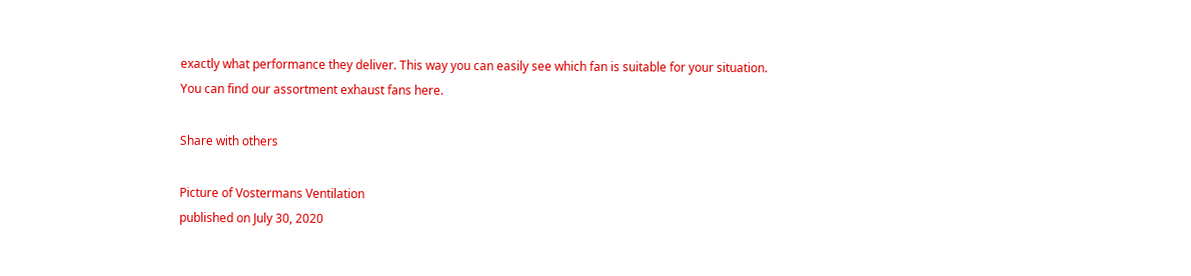exactly what performance they deliver. This way you can easily see which fan is suitable for your situation. You can find our assortment exhaust fans here.

Share with others

Picture of Vostermans Ventilation
published on July 30, 2020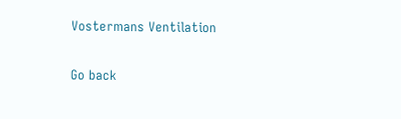Vostermans Ventilation

Go back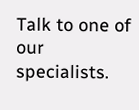Talk to one of our specialists.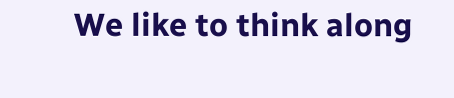We like to think along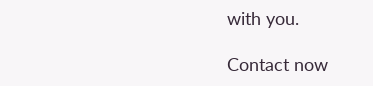with you.

Contact now